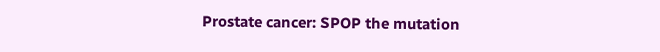Prostate cancer: SPOP the mutation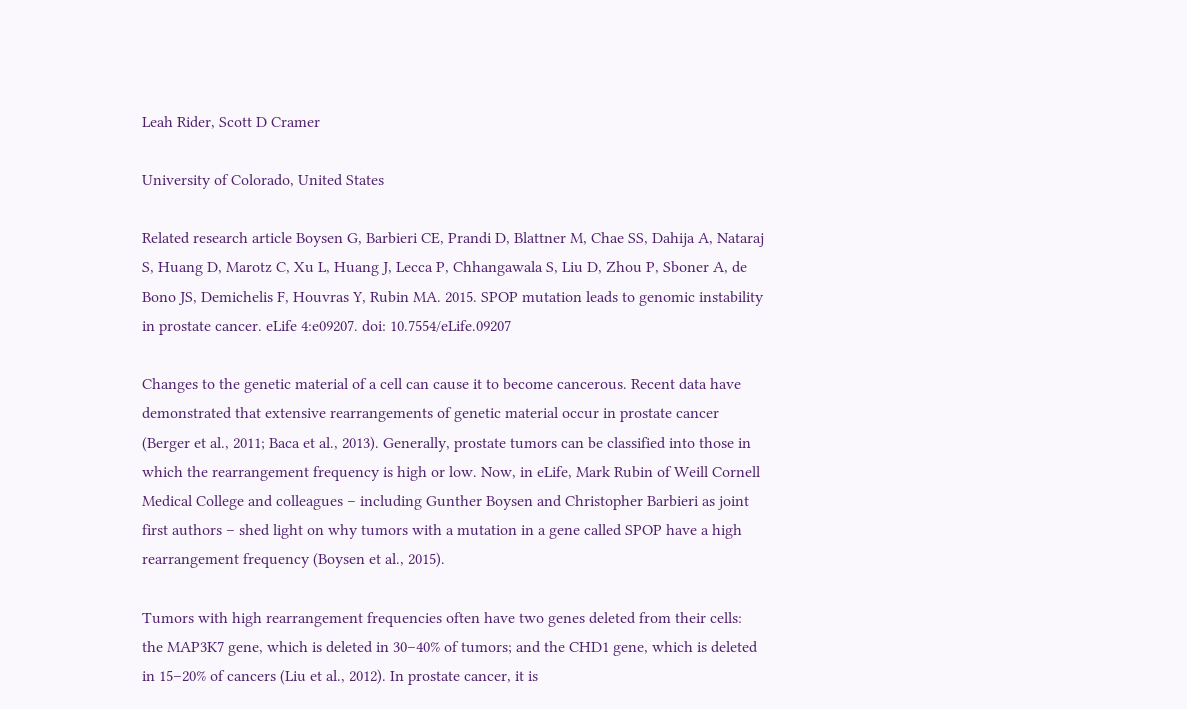Leah Rider, Scott D Cramer

University of Colorado, United States

Related research article Boysen G, Barbieri CE, Prandi D, Blattner M, Chae SS, Dahija A, Nataraj S, Huang D, Marotz C, Xu L, Huang J, Lecca P, Chhangawala S, Liu D, Zhou P, Sboner A, de Bono JS, Demichelis F, Houvras Y, Rubin MA. 2015. SPOP mutation leads to genomic instability in prostate cancer. eLife 4:e09207. doi: 10.7554/eLife.09207

Changes to the genetic material of a cell can cause it to become cancerous. Recent data have demonstrated that extensive rearrangements of genetic material occur in prostate cancer (Berger et al., 2011; Baca et al., 2013). Generally, prostate tumors can be classified into those in which the rearrangement frequency is high or low. Now, in eLife, Mark Rubin of Weill Cornell Medical College and colleagues – including Gunther Boysen and Christopher Barbieri as joint first authors – shed light on why tumors with a mutation in a gene called SPOP have a high rearrangement frequency (Boysen et al., 2015).

Tumors with high rearrangement frequencies often have two genes deleted from their cells: the MAP3K7 gene, which is deleted in 30–40% of tumors; and the CHD1 gene, which is deleted in 15–20% of cancers (Liu et al., 2012). In prostate cancer, it is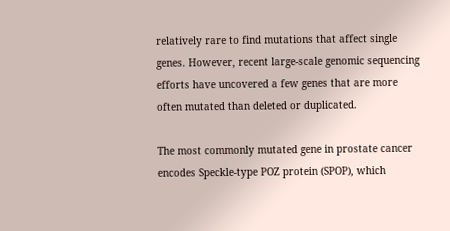relatively rare to find mutations that affect single genes. However, recent large-scale genomic sequencing efforts have uncovered a few genes that are more often mutated than deleted or duplicated.

The most commonly mutated gene in prostate cancer encodes Speckle-type POZ protein (SPOP), which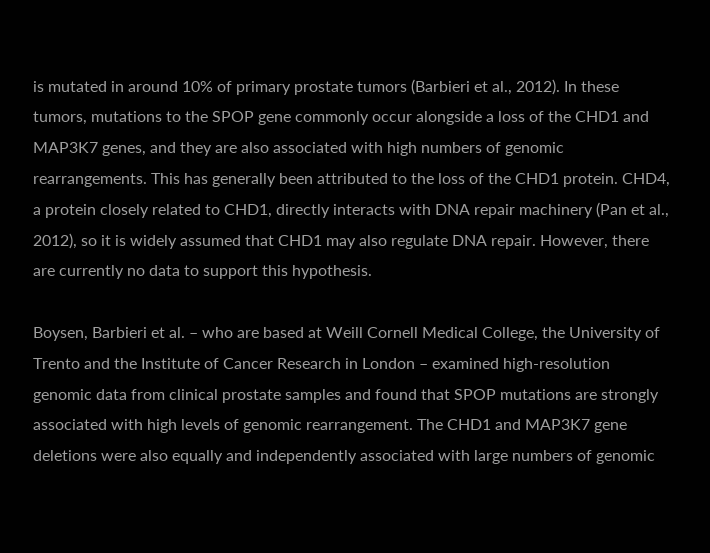is mutated in around 10% of primary prostate tumors (Barbieri et al., 2012). In these tumors, mutations to the SPOP gene commonly occur alongside a loss of the CHD1 and MAP3K7 genes, and they are also associated with high numbers of genomic rearrangements. This has generally been attributed to the loss of the CHD1 protein. CHD4, a protein closely related to CHD1, directly interacts with DNA repair machinery (Pan et al., 2012), so it is widely assumed that CHD1 may also regulate DNA repair. However, there are currently no data to support this hypothesis.

Boysen, Barbieri et al. – who are based at Weill Cornell Medical College, the University of Trento and the Institute of Cancer Research in London – examined high-resolution genomic data from clinical prostate samples and found that SPOP mutations are strongly associated with high levels of genomic rearrangement. The CHD1 and MAP3K7 gene deletions were also equally and independently associated with large numbers of genomic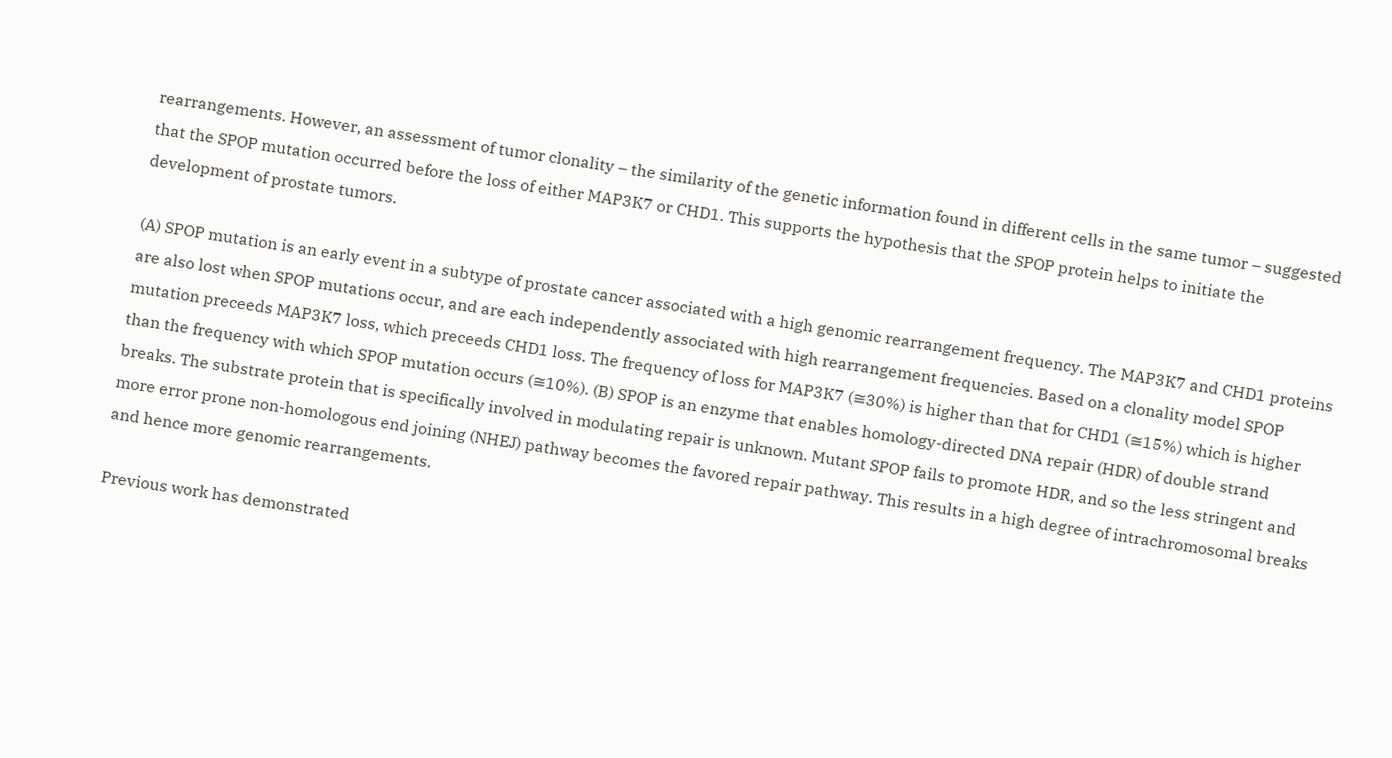rearrangements. However, an assessment of tumor clonality – the similarity of the genetic information found in different cells in the same tumor – suggested that the SPOP mutation occurred before the loss of either MAP3K7 or CHD1. This supports the hypothesis that the SPOP protein helps to initiate the development of prostate tumors.

(A) SPOP mutation is an early event in a subtype of prostate cancer associated with a high genomic rearrangement frequency. The MAP3K7 and CHD1 proteins are also lost when SPOP mutations occur, and are each independently associated with high rearrangement frequencies. Based on a clonality model SPOP mutation preceeds MAP3K7 loss, which preceeds CHD1 loss. The frequency of loss for MAP3K7 (≅30%) is higher than that for CHD1 (≅15%) which is higher than the frequency with which SPOP mutation occurs (≅10%). (B) SPOP is an enzyme that enables homology-directed DNA repair (HDR) of double strand breaks. The substrate protein that is specifically involved in modulating repair is unknown. Mutant SPOP fails to promote HDR, and so the less stringent and more error prone non-homologous end joining (NHEJ) pathway becomes the favored repair pathway. This results in a high degree of intrachromosomal breaks and hence more genomic rearrangements.

Previous work has demonstrated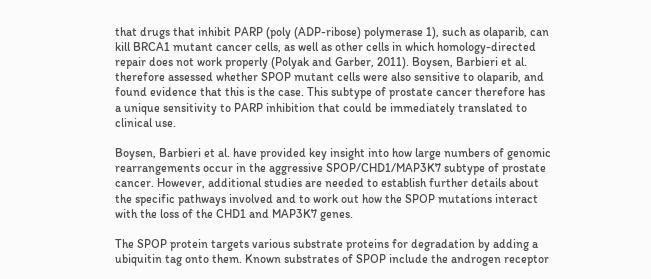that drugs that inhibit PARP (poly (ADP-ribose) polymerase 1), such as olaparib, can kill BRCA1 mutant cancer cells, as well as other cells in which homology-directed repair does not work properly (Polyak and Garber, 2011). Boysen, Barbieri et al. therefore assessed whether SPOP mutant cells were also sensitive to olaparib, and found evidence that this is the case. This subtype of prostate cancer therefore has a unique sensitivity to PARP inhibition that could be immediately translated to clinical use.

Boysen, Barbieri et al. have provided key insight into how large numbers of genomic rearrangements occur in the aggressive SPOP/CHD1/MAP3K7 subtype of prostate cancer. However, additional studies are needed to establish further details about the specific pathways involved and to work out how the SPOP mutations interact with the loss of the CHD1 and MAP3K7 genes.

The SPOP protein targets various substrate proteins for degradation by adding a ubiquitin tag onto them. Known substrates of SPOP include the androgen receptor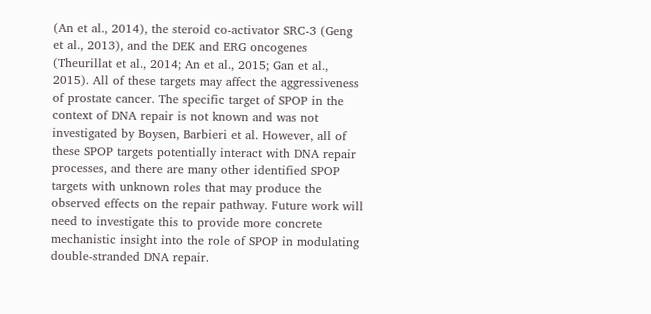(An et al., 2014), the steroid co-activator SRC-3 (Geng et al., 2013), and the DEK and ERG oncogenes (Theurillat et al., 2014; An et al., 2015; Gan et al., 2015). All of these targets may affect the aggressiveness of prostate cancer. The specific target of SPOP in the context of DNA repair is not known and was not investigated by Boysen, Barbieri et al. However, all of these SPOP targets potentially interact with DNA repair processes, and there are many other identified SPOP targets with unknown roles that may produce the observed effects on the repair pathway. Future work will need to investigate this to provide more concrete mechanistic insight into the role of SPOP in modulating double-stranded DNA repair.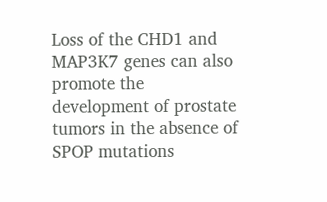Loss of the CHD1 and MAP3K7 genes can also promote the development of prostate tumors in the absence of SPOP mutations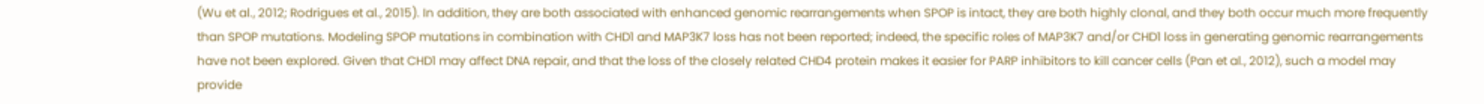(Wu et al., 2012; Rodrigues et al., 2015). In addition, they are both associated with enhanced genomic rearrangements when SPOP is intact, they are both highly clonal, and they both occur much more frequently than SPOP mutations. Modeling SPOP mutations in combination with CHD1 and MAP3K7 loss has not been reported; indeed, the specific roles of MAP3K7 and/or CHD1 loss in generating genomic rearrangements have not been explored. Given that CHD1 may affect DNA repair, and that the loss of the closely related CHD4 protein makes it easier for PARP inhibitors to kill cancer cells (Pan et al., 2012), such a model may provide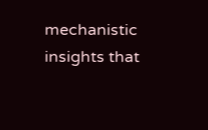mechanistic insights that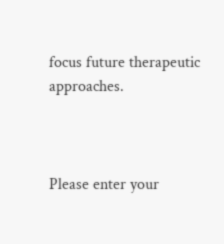focus future therapeutic approaches.



Please enter your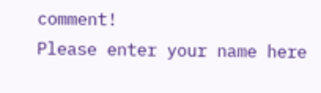comment!
Please enter your name here